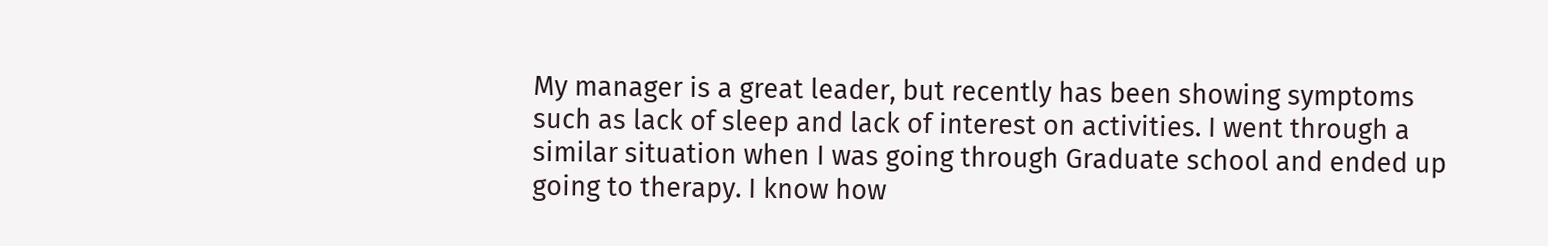My manager is a great leader, but recently has been showing symptoms such as lack of sleep and lack of interest on activities. I went through a similar situation when I was going through Graduate school and ended up going to therapy. I know how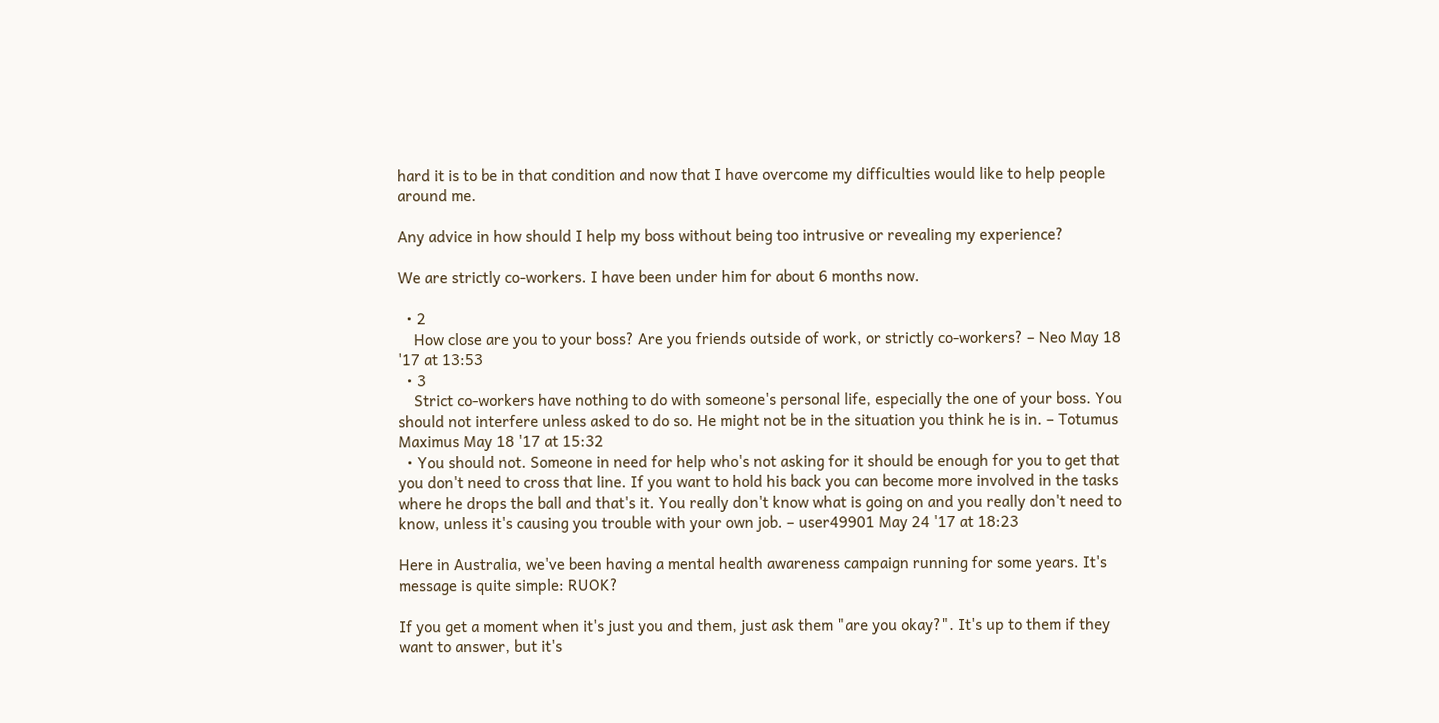hard it is to be in that condition and now that I have overcome my difficulties would like to help people around me.

Any advice in how should I help my boss without being too intrusive or revealing my experience?

We are strictly co-workers. I have been under him for about 6 months now.

  • 2
    How close are you to your boss? Are you friends outside of work, or strictly co-workers? – Neo May 18 '17 at 13:53
  • 3
    Strict co-workers have nothing to do with someone's personal life, especially the one of your boss. You should not interfere unless asked to do so. He might not be in the situation you think he is in. – Totumus Maximus May 18 '17 at 15:32
  • You should not. Someone in need for help who's not asking for it should be enough for you to get that you don't need to cross that line. If you want to hold his back you can become more involved in the tasks where he drops the ball and that's it. You really don't know what is going on and you really don't need to know, unless it's causing you trouble with your own job. – user49901 May 24 '17 at 18:23

Here in Australia, we've been having a mental health awareness campaign running for some years. It's message is quite simple: RUOK?

If you get a moment when it's just you and them, just ask them "are you okay?". It's up to them if they want to answer, but it's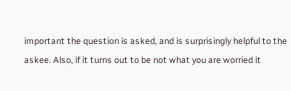important the question is asked, and is surprisingly helpful to the askee. Also, if it turns out to be not what you are worried it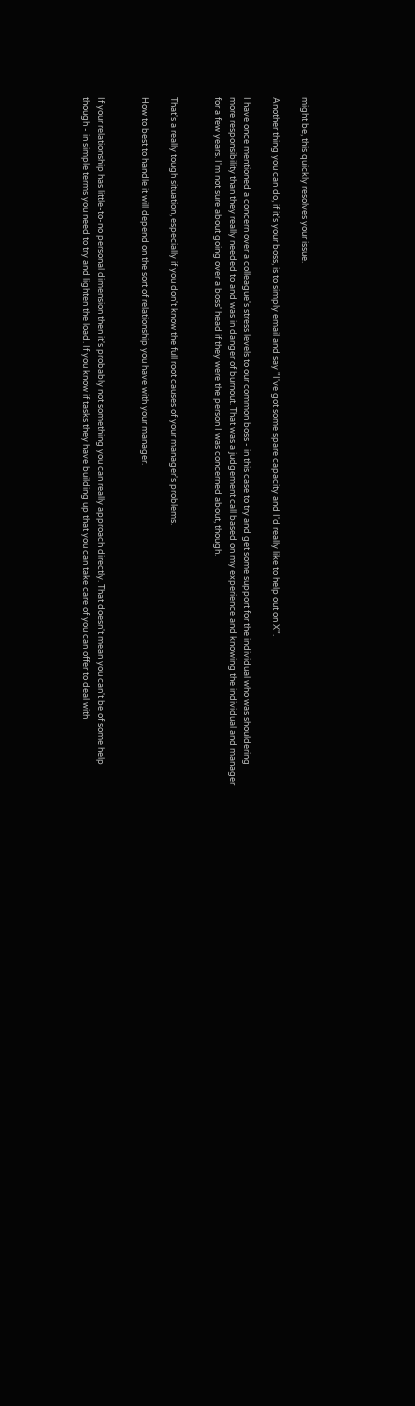might be, this quickly resolves your issue.

Another thing you can do, if it's your boss, is to simply email and say "I've got some spare capacity and I'd really like to help out on X".

I have once mentioned a concern over a colleague's stress levels to our common boss - in this case to try and get some support for the individual who was shouldering more responsibility than they really needed to and was in danger of burnout. That was a judgement call based on my experience and knowing the individual and manager for a few years. I'm not sure about going over a boss' head if they were the person I was concerned about, though.


That's a really tough situation, especially if you don't know the full root causes of your manager's problems.

How to best to handle it will depend on the sort of relationship you have with your manager.


If your relationship has little-to-no personal dimension then it's probably not something you can really approach directly. That doesn't mean you can't be of some help though - in simple terms you need to try and lighten the load. If you know if tasks they have building up that you can take care of you can offer to deal with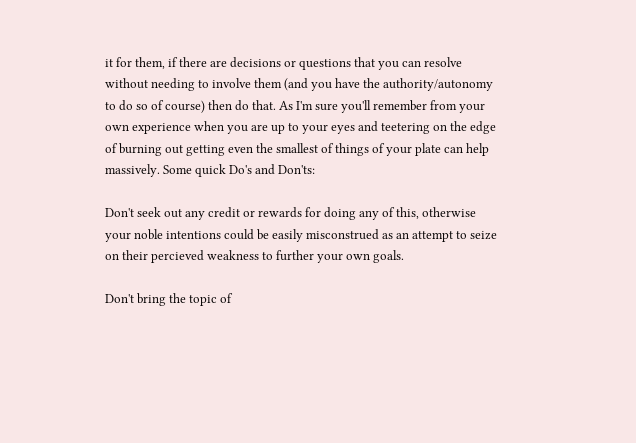it for them, if there are decisions or questions that you can resolve without needing to involve them (and you have the authority/autonomy to do so of course) then do that. As I'm sure you'll remember from your own experience when you are up to your eyes and teetering on the edge of burning out getting even the smallest of things of your plate can help massively. Some quick Do's and Don'ts:

Don't seek out any credit or rewards for doing any of this, otherwise your noble intentions could be easily misconstrued as an attempt to seize on their percieved weakness to further your own goals.

Don't bring the topic of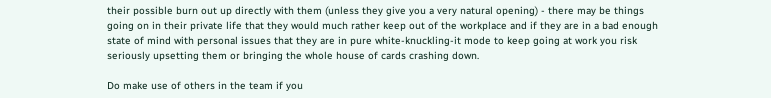their possible burn out up directly with them (unless they give you a very natural opening) - there may be things going on in their private life that they would much rather keep out of the workplace and if they are in a bad enough state of mind with personal issues that they are in pure white-knuckling-it mode to keep going at work you risk seriously upsetting them or bringing the whole house of cards crashing down.

Do make use of others in the team if you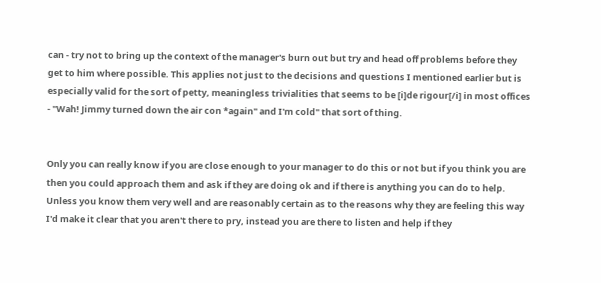can - try not to bring up the context of the manager's burn out but try and head off problems before they get to him where possible. This applies not just to the decisions and questions I mentioned earlier but is especially valid for the sort of petty, meaningless trivialities that seems to be [i]de rigour[/i] in most offices - "Wah! Jimmy turned down the air con *again" and I'm cold" that sort of thing.


Only you can really know if you are close enough to your manager to do this or not but if you think you are then you could approach them and ask if they are doing ok and if there is anything you can do to help. Unless you know them very well and are reasonably certain as to the reasons why they are feeling this way I'd make it clear that you aren't there to pry, instead you are there to listen and help if they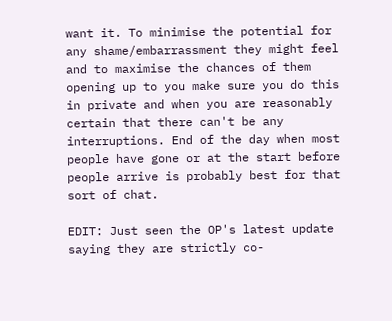want it. To minimise the potential for any shame/embarrassment they might feel and to maximise the chances of them opening up to you make sure you do this in private and when you are reasonably certain that there can't be any interruptions. End of the day when most people have gone or at the start before people arrive is probably best for that sort of chat.

EDIT: Just seen the OP's latest update saying they are strictly co-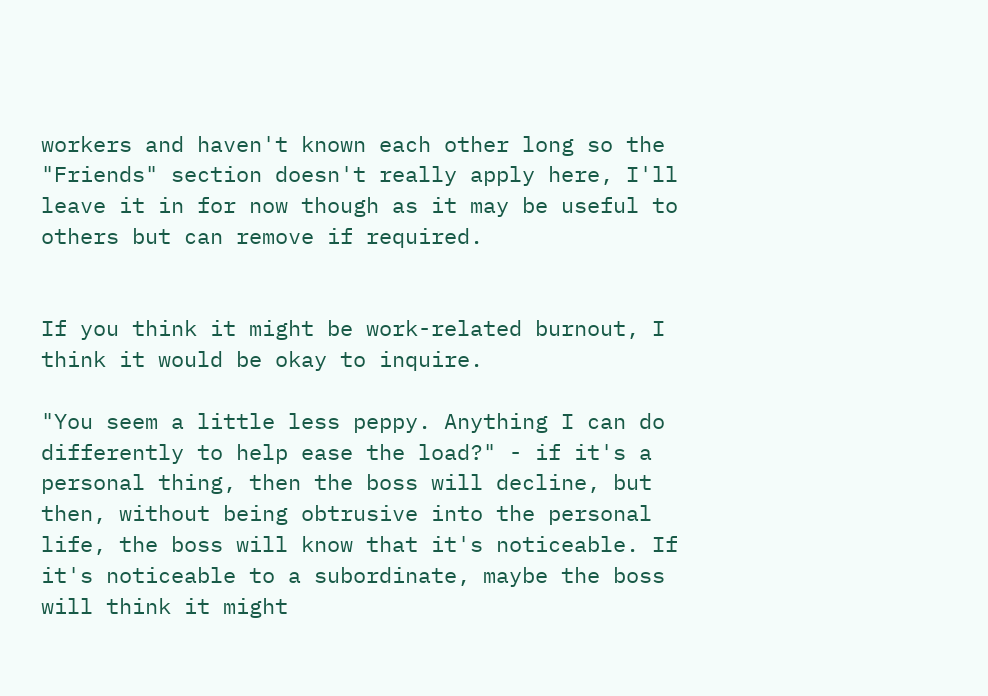workers and haven't known each other long so the "Friends" section doesn't really apply here, I'll leave it in for now though as it may be useful to others but can remove if required.


If you think it might be work-related burnout, I think it would be okay to inquire.

"You seem a little less peppy. Anything I can do differently to help ease the load?" - if it's a personal thing, then the boss will decline, but then, without being obtrusive into the personal life, the boss will know that it's noticeable. If it's noticeable to a subordinate, maybe the boss will think it might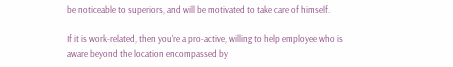be noticeable to superiors, and will be motivated to take care of himself.

If it is work-related, then you're a pro-active, willing to help employee who is aware beyond the location encompassed by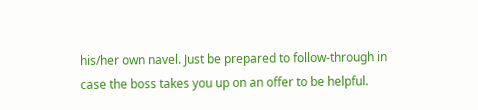his/her own navel. Just be prepared to follow-through in case the boss takes you up on an offer to be helpful.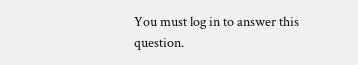You must log in to answer this question.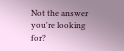Not the answer you're looking for?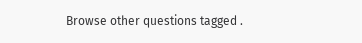Browse other questions tagged .